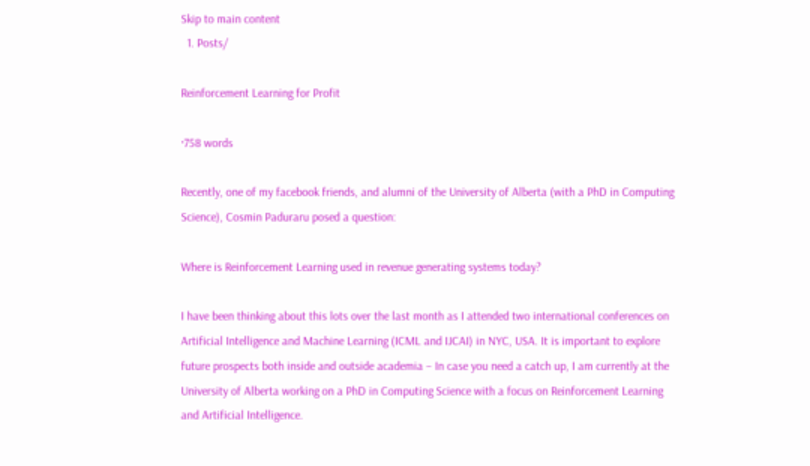Skip to main content
  1. Posts/

Reinforcement Learning for Profit

·758 words

Recently, one of my facebook friends, and alumni of the University of Alberta (with a PhD in Computing Science), Cosmin Paduraru posed a question:

Where is Reinforcement Learning used in revenue generating systems today?

I have been thinking about this lots over the last month as I attended two international conferences on Artificial Intelligence and Machine Learning (ICML and IJCAI) in NYC, USA. It is important to explore future prospects both inside and outside academia – In case you need a catch up, I am currently at the University of Alberta working on a PhD in Computing Science with a focus on Reinforcement Learning and Artificial Intelligence.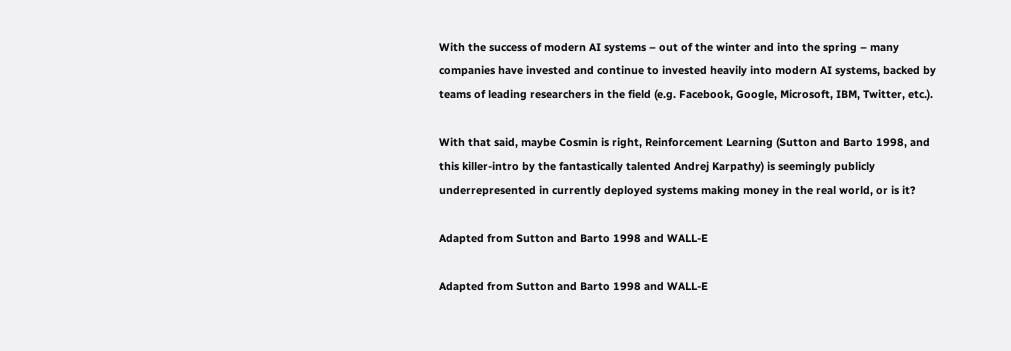With the success of modern AI systems – out of the winter and into the spring – many companies have invested and continue to invested heavily into modern AI systems, backed by teams of leading researchers in the field (e.g. Facebook, Google, Microsoft, IBM, Twitter, etc.).

With that said, maybe Cosmin is right, Reinforcement Learning (Sutton and Barto 1998, and this killer-intro by the fantastically talented Andrej Karpathy) is seemingly publicly underrepresented in currently deployed systems making money in the real world, or is it?

Adapted from Sutton and Barto 1998 and WALL-E

Adapted from Sutton and Barto 1998 and WALL-E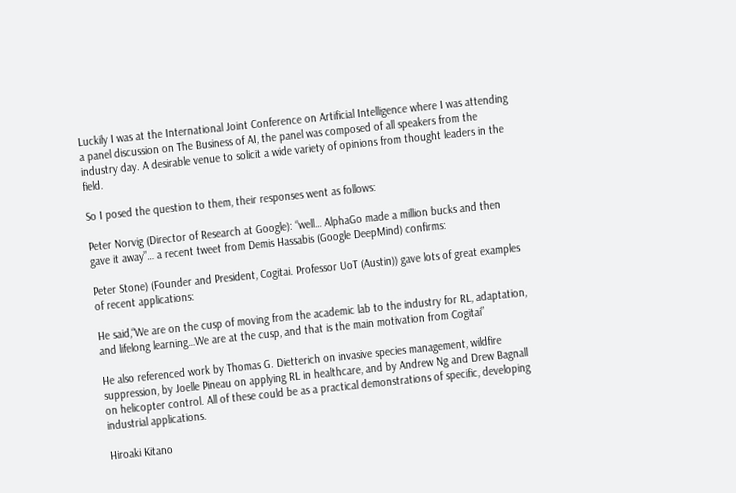Luckily I was at the International Joint Conference on Artificial Intelligence where I was attending a panel discussion on The Business of AI, the panel was composed of all speakers from the industry day. A desirable venue to solicit a wide variety of opinions from thought leaders in the field.

So I posed the question to them, their responses went as follows:

Peter Norvig (Director of Research at Google): “well… AlphaGo made a million bucks and then gave it away”… a recent tweet from Demis Hassabis (Google DeepMind) confirms:

Peter Stone) (Founder and President, Cogitai. Professor UoT (Austin)) gave lots of great examples of recent applications:

He said,“We are on the cusp of moving from the academic lab to the industry for RL, adaptation, and lifelong learning…We are at the cusp, and that is the main motivation from Cogitai”

He also referenced work by Thomas G. Dietterich on invasive species management, wildfire suppression, by Joelle Pineau on applying RL in healthcare, and by Andrew Ng and Drew Bagnall on helicopter control. All of these could be as a practical demonstrations of specific, developing industrial applications.

Hiroaki Kitano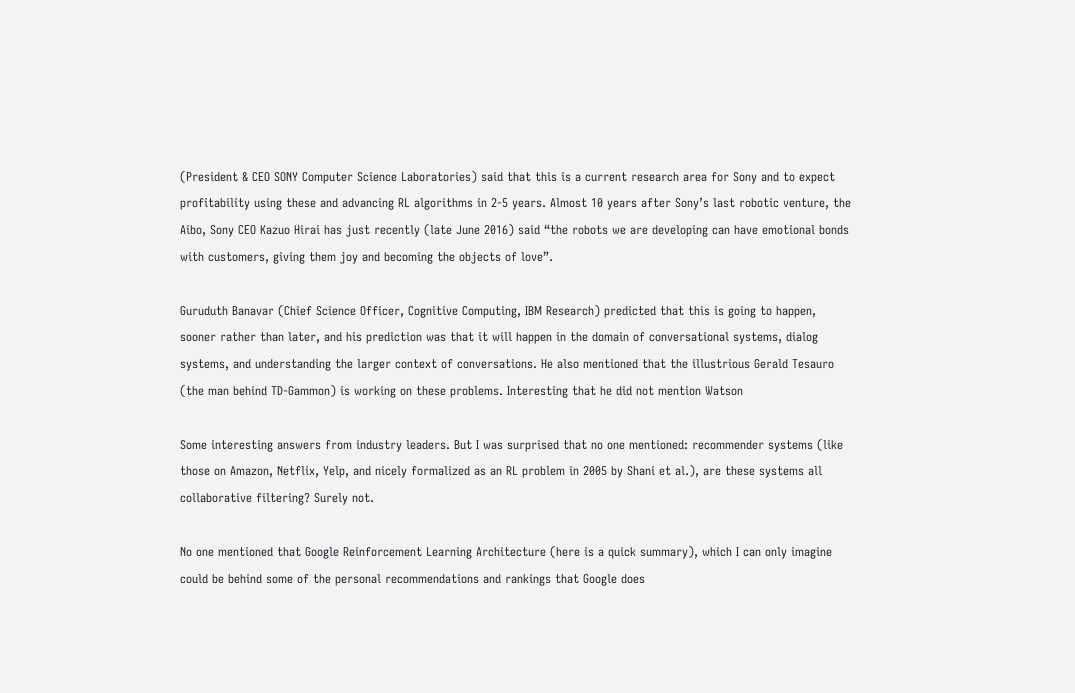(President & CEO SONY Computer Science Laboratories) said that this is a current research area for Sony and to expect profitability using these and advancing RL algorithms in 2-5 years. Almost 10 years after Sony’s last robotic venture, the Aibo, Sony CEO Kazuo Hirai has just recently (late June 2016) said “the robots we are developing can have emotional bonds with customers, giving them joy and becoming the objects of love”.

Guruduth Banavar (Chief Science Officer, Cognitive Computing, IBM Research) predicted that this is going to happen, sooner rather than later, and his prediction was that it will happen in the domain of conversational systems, dialog systems, and understanding the larger context of conversations. He also mentioned that the illustrious Gerald Tesauro (the man behind TD-Gammon) is working on these problems. Interesting that he did not mention Watson

Some interesting answers from industry leaders. But I was surprised that no one mentioned: recommender systems (like those on Amazon, Netflix, Yelp, and nicely formalized as an RL problem in 2005 by Shani et al.), are these systems all collaborative filtering? Surely not.

No one mentioned that Google Reinforcement Learning Architecture (here is a quick summary), which I can only imagine could be behind some of the personal recommendations and rankings that Google does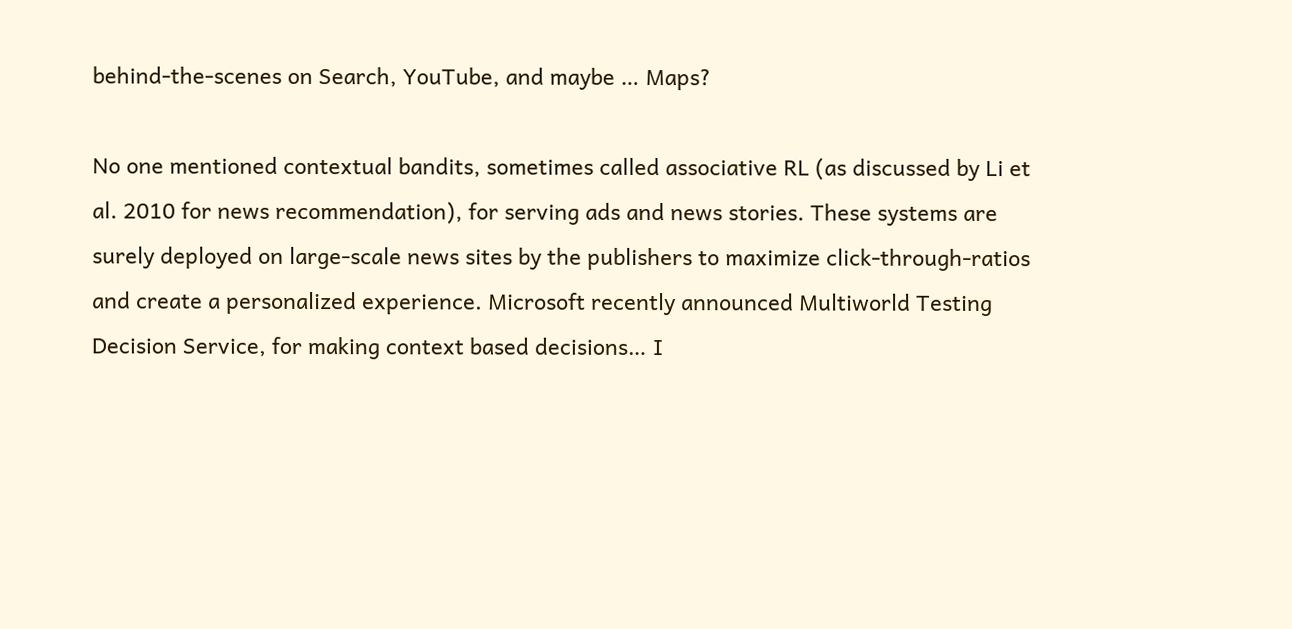behind-the-scenes on Search, YouTube, and maybe … Maps?

No one mentioned contextual bandits, sometimes called associative RL (as discussed by Li et al. 2010 for news recommendation), for serving ads and news stories. These systems are surely deployed on large-scale news sites by the publishers to maximize click-through-ratios and create a personalized experience. Microsoft recently announced Multiworld Testing Decision Service, for making context based decisions… I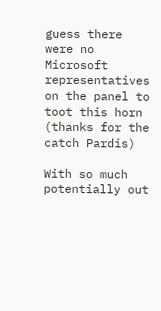guess there were no Microsoft representatives on the panel to toot this horn (thanks for the catch Pardis)

With so much potentially out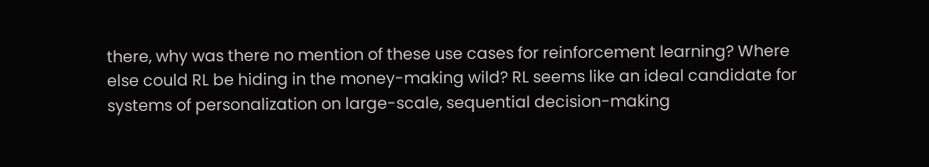there, why was there no mention of these use cases for reinforcement learning? Where else could RL be hiding in the money-making wild? RL seems like an ideal candidate for systems of personalization on large-scale, sequential decision-making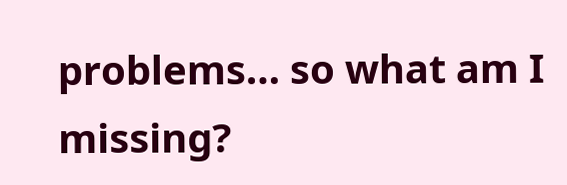problems… so what am I missing?